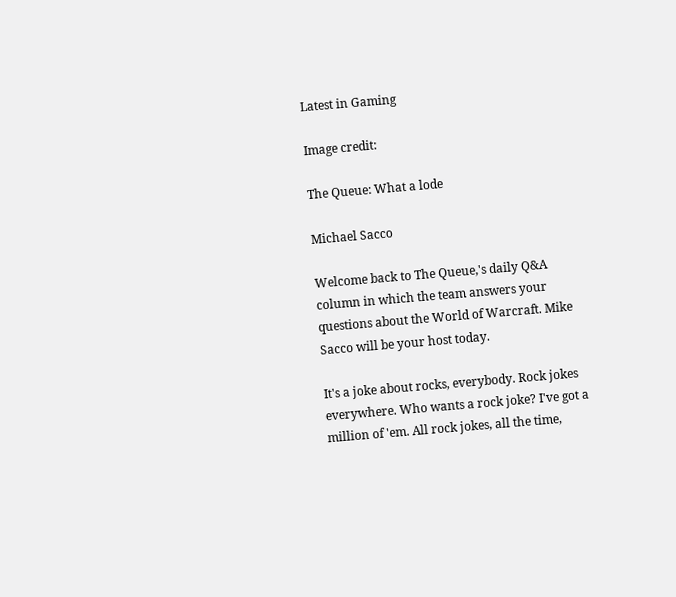Latest in Gaming

Image credit:

The Queue: What a lode

Michael Sacco

Welcome back to The Queue,'s daily Q&A column in which the team answers your questions about the World of Warcraft. Mike Sacco will be your host today.

It's a joke about rocks, everybody. Rock jokes everywhere. Who wants a rock joke? I've got a million of 'em. All rock jokes, all the time,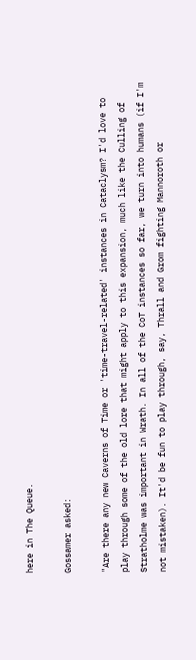here in The Queue.

Gossamer asked:

"Are there any new Caverns of Time or 'time-travel-related' instances in Cataclysm? I'd love to play through some of the old lore that might apply to this expansion, much like the Culling of Stratholme was important in Wrath. In all of the CoT instances so far, we turn into humans (if I'm not mistaken). It'd be fun to play through, say, Thrall and Grom fighting Mannoroth or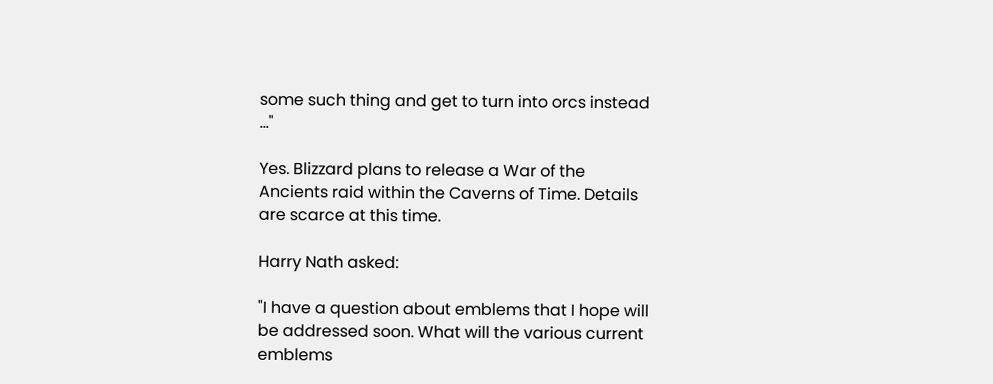some such thing and get to turn into orcs instead ..."

Yes. Blizzard plans to release a War of the Ancients raid within the Caverns of Time. Details are scarce at this time.

Harry Nath asked:

"I have a question about emblems that I hope will be addressed soon. What will the various current emblems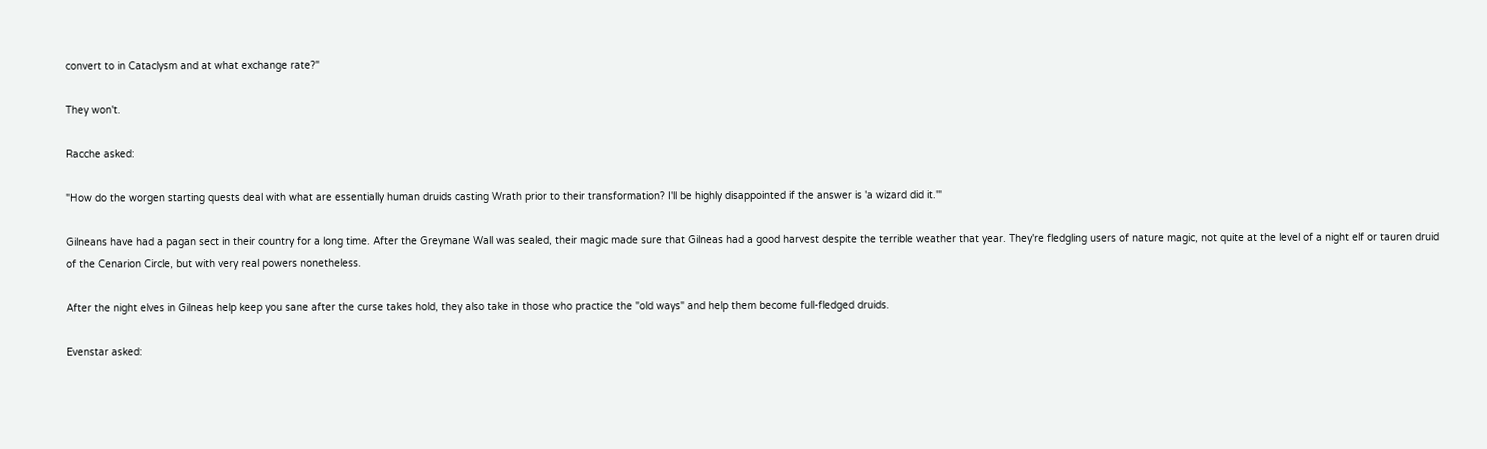convert to in Cataclysm and at what exchange rate?"

They won't.

Racche asked:

"How do the worgen starting quests deal with what are essentially human druids casting Wrath prior to their transformation? I'll be highly disappointed if the answer is 'a wizard did it.'"

Gilneans have had a pagan sect in their country for a long time. After the Greymane Wall was sealed, their magic made sure that Gilneas had a good harvest despite the terrible weather that year. They're fledgling users of nature magic, not quite at the level of a night elf or tauren druid of the Cenarion Circle, but with very real powers nonetheless.

After the night elves in Gilneas help keep you sane after the curse takes hold, they also take in those who practice the "old ways" and help them become full-fledged druids.

Evenstar asked: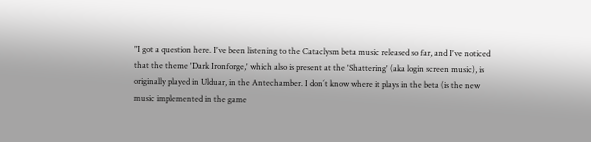"I got a question here. I've been listening to the Cataclysm beta music released so far, and I've noticed that the theme 'Dark Ironforge,' which also is present at the 'Shattering' (aka login screen music), is originally played in Ulduar, in the Antechamber. I don´t know where it plays in the beta (is the new music implemented in the game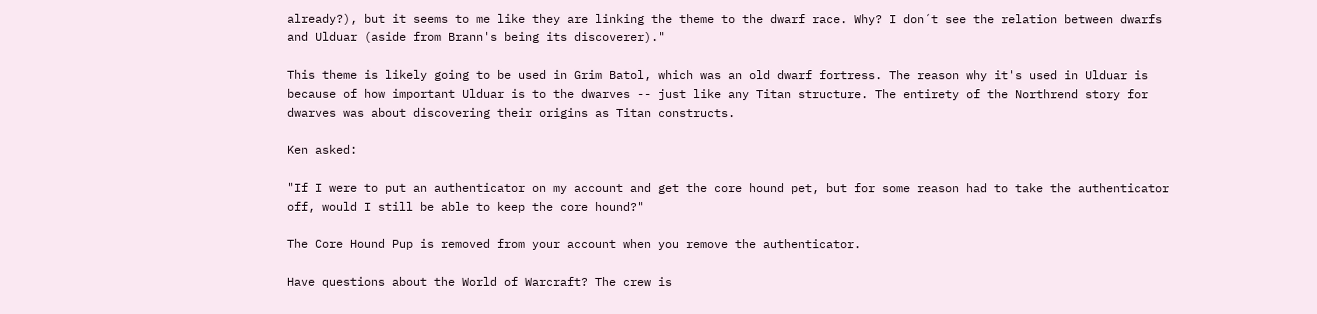already?), but it seems to me like they are linking the theme to the dwarf race. Why? I don´t see the relation between dwarfs and Ulduar (aside from Brann's being its discoverer)."

This theme is likely going to be used in Grim Batol, which was an old dwarf fortress. The reason why it's used in Ulduar is because of how important Ulduar is to the dwarves -- just like any Titan structure. The entirety of the Northrend story for dwarves was about discovering their origins as Titan constructs.

Ken asked:

"If I were to put an authenticator on my account and get the core hound pet, but for some reason had to take the authenticator off, would I still be able to keep the core hound?"

The Core Hound Pup is removed from your account when you remove the authenticator.

Have questions about the World of Warcraft? The crew is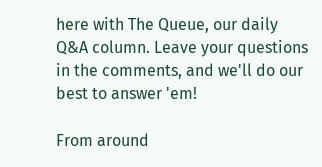here with The Queue, our daily Q&A column. Leave your questions in the comments, and we'll do our best to answer 'em!

From around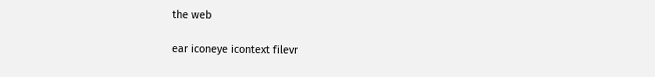the web

ear iconeye icontext filevr